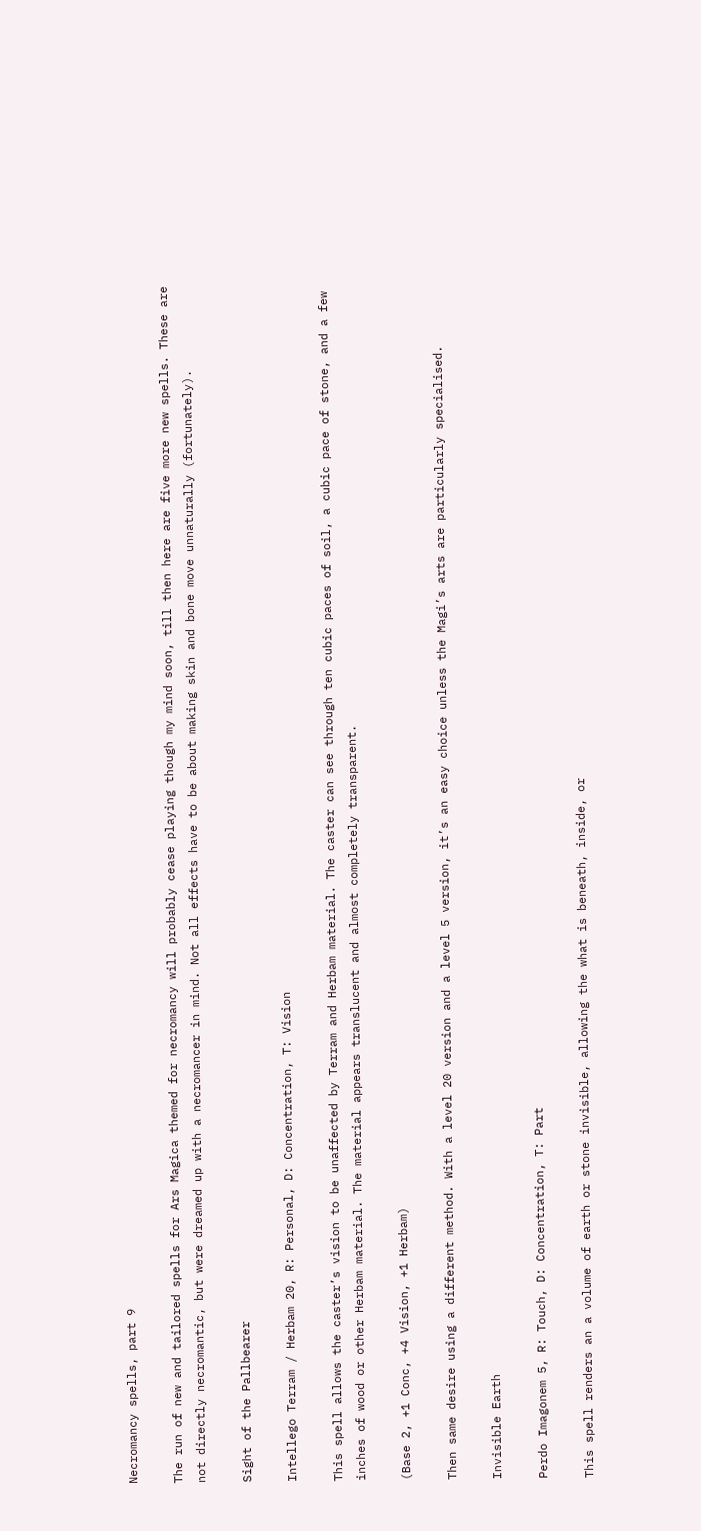Necromancy spells, part 9

The run of new and tailored spells for Ars Magica themed for necromancy will probably cease playing though my mind soon, till then here are five more new spells. These are not directly necromantic, but were dreamed up with a necromancer in mind. Not all effects have to be about making skin and bone move unnaturally (fortunately).

Sight of the Pallbearer

Intellego Terram / Herbam 20, R: Personal, D: Concentration, T: Vision

This spell allows the caster’s vision to be unaffected by Terram and Herbam material. The caster can see through ten cubic paces of soil, a cubic pace of stone, and a few inches of wood or other Herbam material. The material appears translucent and almost completely transparent.

(Base 2, +1 Conc, +4 Vision, +1 Herbam)

Then same desire using a different method. With a level 20 version and a level 5 version, it’s an easy choice unless the Magi’s arts are particularly specialised.

Invisible Earth

Perdo Imagonem 5, R: Touch, D: Concentration, T: Part

This spell renders an a volume of earth or stone invisible, allowing the what is beneath, inside, or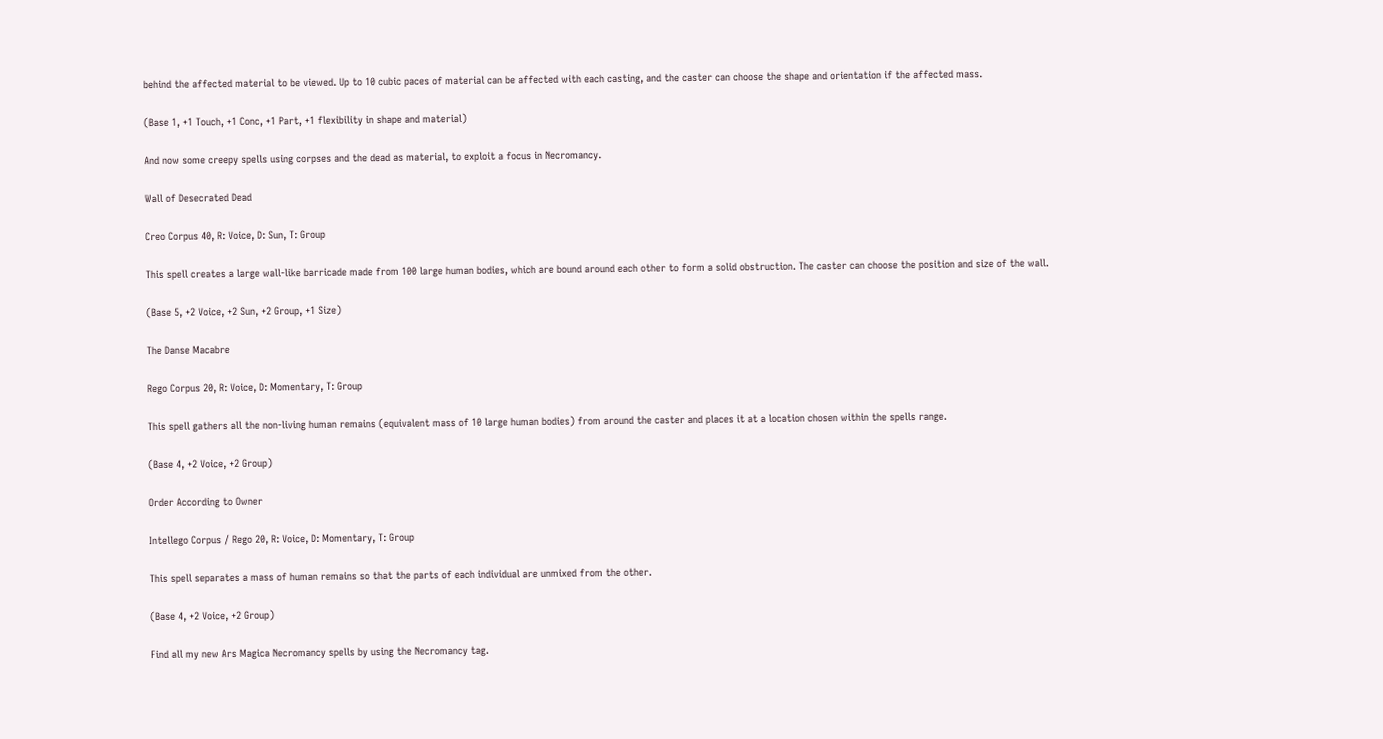behind the affected material to be viewed. Up to 10 cubic paces of material can be affected with each casting, and the caster can choose the shape and orientation if the affected mass.

(Base 1, +1 Touch, +1 Conc, +1 Part, +1 flexibility in shape and material)

And now some creepy spells using corpses and the dead as material, to exploit a focus in Necromancy.

Wall of Desecrated Dead

Creo Corpus 40, R: Voice, D: Sun, T: Group

This spell creates a large wall-like barricade made from 100 large human bodies, which are bound around each other to form a solid obstruction. The caster can choose the position and size of the wall.

(Base 5, +2 Voice, +2 Sun, +2 Group, +1 Size)

The Danse Macabre

Rego Corpus 20, R: Voice, D: Momentary, T: Group

This spell gathers all the non-living human remains (equivalent mass of 10 large human bodies) from around the caster and places it at a location chosen within the spells range.

(Base 4, +2 Voice, +2 Group)

Order According to Owner

Intellego Corpus / Rego 20, R: Voice, D: Momentary, T: Group

This spell separates a mass of human remains so that the parts of each individual are unmixed from the other.

(Base 4, +2 Voice, +2 Group)

Find all my new Ars Magica Necromancy spells by using the Necromancy tag.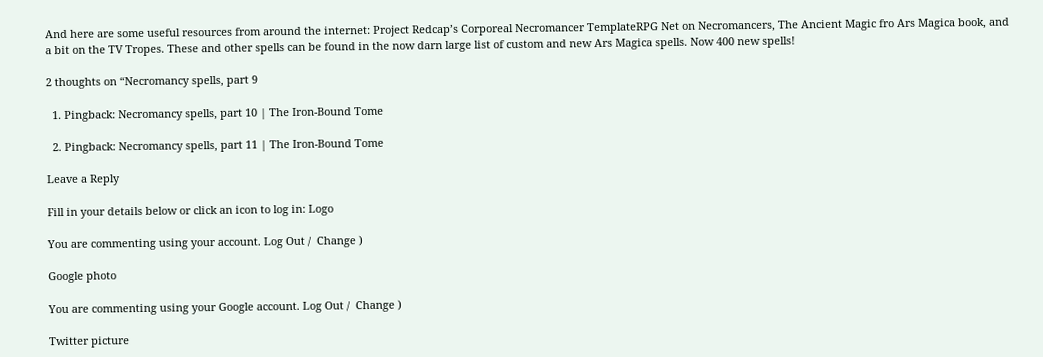And here are some useful resources from around the internet: Project Redcap’s Corporeal Necromancer TemplateRPG Net on Necromancers, The Ancient Magic fro Ars Magica book, and a bit on the TV Tropes. These and other spells can be found in the now darn large list of custom and new Ars Magica spells. Now 400 new spells!

2 thoughts on “Necromancy spells, part 9

  1. Pingback: Necromancy spells, part 10 | The Iron-Bound Tome

  2. Pingback: Necromancy spells, part 11 | The Iron-Bound Tome

Leave a Reply

Fill in your details below or click an icon to log in: Logo

You are commenting using your account. Log Out /  Change )

Google photo

You are commenting using your Google account. Log Out /  Change )

Twitter picture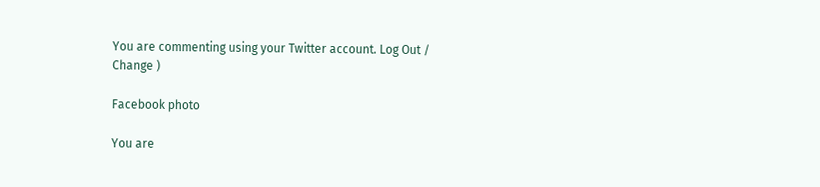You are commenting using your Twitter account. Log Out /  Change )

Facebook photo

You are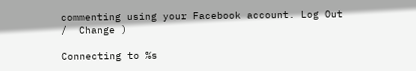commenting using your Facebook account. Log Out /  Change )

Connecting to %s